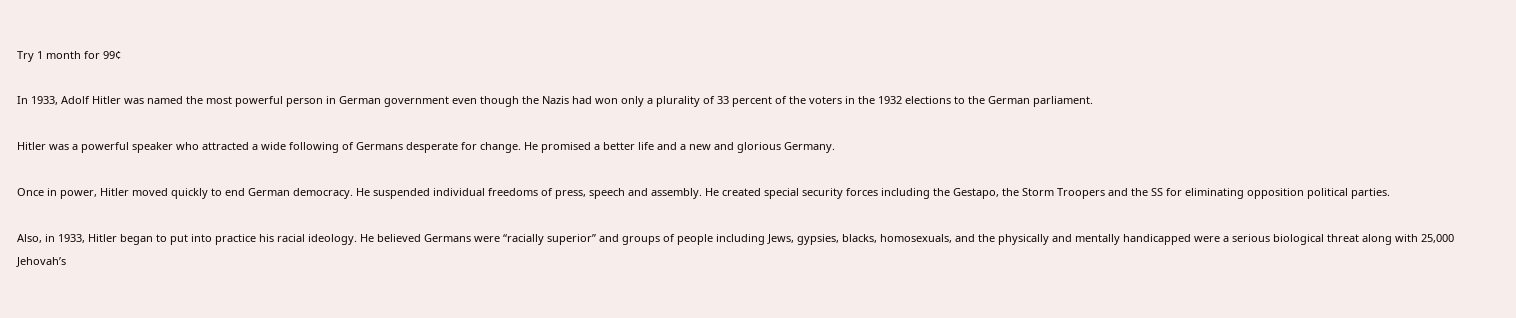Try 1 month for 99¢

In 1933, Adolf Hitler was named the most powerful person in German government even though the Nazis had won only a plurality of 33 percent of the voters in the 1932 elections to the German parliament.

Hitler was a powerful speaker who attracted a wide following of Germans desperate for change. He promised a better life and a new and glorious Germany.

Once in power, Hitler moved quickly to end German democracy. He suspended individual freedoms of press, speech and assembly. He created special security forces including the Gestapo, the Storm Troopers and the SS for eliminating opposition political parties.

Also, in 1933, Hitler began to put into practice his racial ideology. He believed Germans were “racially superior” and groups of people including Jews, gypsies, blacks, homosexuals, and the physically and mentally handicapped were a serious biological threat along with 25,000 Jehovah’s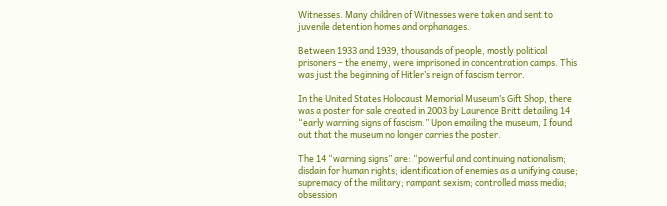Witnesses. Many children of Witnesses were taken and sent to juvenile detention homes and orphanages.

Between 1933 and 1939, thousands of people, mostly political prisoners – the enemy, were imprisoned in concentration camps. This was just the beginning of Hitler’s reign of fascism terror.

In the United States Holocaust Memorial Museum’s Gift Shop, there was a poster for sale created in 2003 by Laurence Britt detailing 14 “early warning signs of fascism.” Upon emailing the museum, I found out that the museum no longer carries the poster.

The 14 “warning signs” are: “powerful and continuing nationalism; disdain for human rights; identification of enemies as a unifying cause; supremacy of the military; rampant sexism; controlled mass media; obsession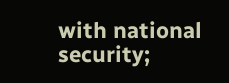with national security;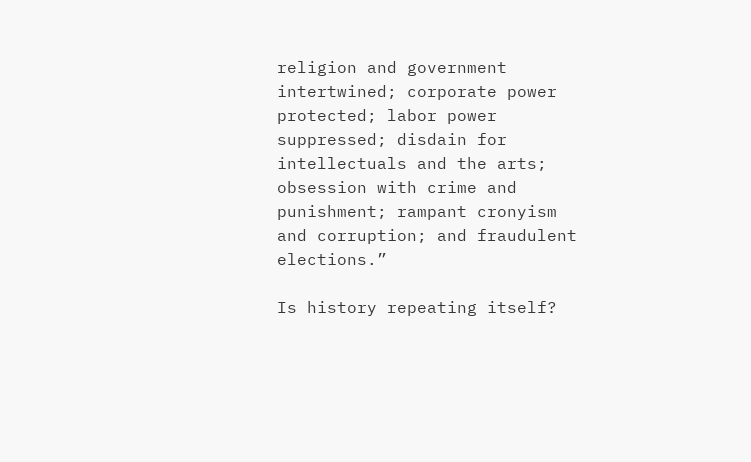religion and government intertwined; corporate power protected; labor power suppressed; disdain for intellectuals and the arts; obsession with crime and punishment; rampant cronyism and corruption; and fraudulent elections.”

Is history repeating itself?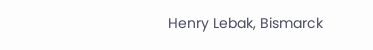Henry Lebak, Bismarck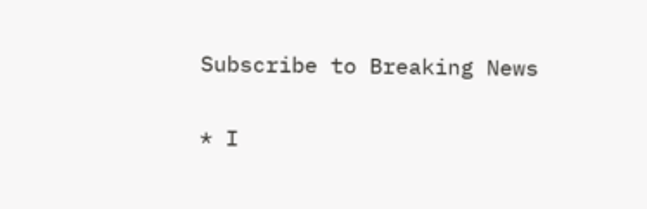Subscribe to Breaking News

* I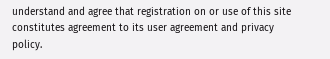understand and agree that registration on or use of this site constitutes agreement to its user agreement and privacy policy.